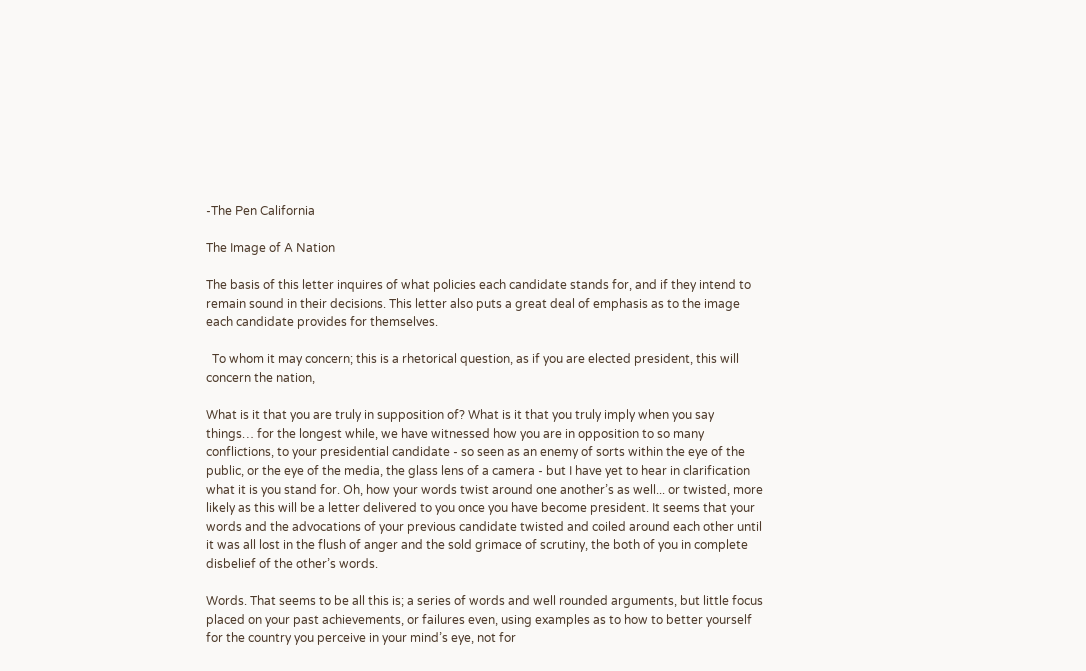-The Pen California

The Image of A Nation

The basis of this letter inquires of what policies each candidate stands for, and if they intend to remain sound in their decisions. This letter also puts a great deal of emphasis as to the image each candidate provides for themselves.

  To whom it may concern; this is a rhetorical question, as if you are elected president, this will concern the nation,

What is it that you are truly in supposition of? What is it that you truly imply when you say things… for the longest while, we have witnessed how you are in opposition to so many conflictions, to your presidential candidate - so seen as an enemy of sorts within the eye of the public, or the eye of the media, the glass lens of a camera - but I have yet to hear in clarification what it is you stand for. Oh, how your words twist around one another’s as well... or twisted, more likely as this will be a letter delivered to you once you have become president. It seems that your words and the advocations of your previous candidate twisted and coiled around each other until it was all lost in the flush of anger and the sold grimace of scrutiny, the both of you in complete disbelief of the other’s words.

Words. That seems to be all this is; a series of words and well rounded arguments, but little focus placed on your past achievements, or failures even, using examples as to how to better yourself for the country you perceive in your mind’s eye, not for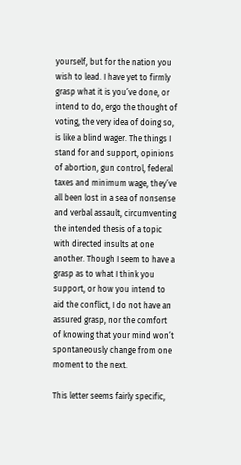yourself, but for the nation you wish to lead. I have yet to firmly grasp what it is you’ve done, or intend to do, ergo the thought of voting, the very idea of doing so, is like a blind wager. The things I stand for and support, opinions of abortion, gun control, federal taxes and minimum wage, they’ve all been lost in a sea of nonsense and verbal assault, circumventing the intended thesis of a topic with directed insults at one another. Though I seem to have a grasp as to what I think you support, or how you intend to aid the conflict, I do not have an assured grasp, nor the comfort of knowing that your mind won’t spontaneously change from one moment to the next.

This letter seems fairly specific,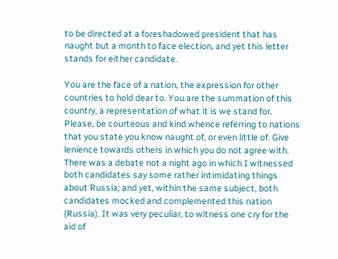to be directed at a foreshadowed president that has naught but a month to face election, and yet this letter stands for either candidate.

You are the face of a nation, the expression for other countries to hold dear to. You are the summation of this country, a representation of what it is we stand for. Please, be courteous and kind whence referring to nations that you state you know naught of, or even little of. Give lenience towards others in which you do not agree with. There was a debate not a night ago in which I witnessed both candidates say some rather intimidating things about Russia; and yet, within the same subject, both candidates mocked and complemented this nation (Russia). It was very peculiar, to witness one cry for the aid of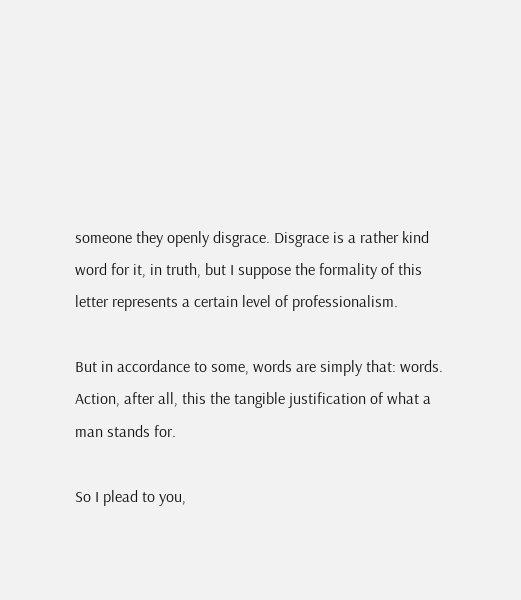someone they openly disgrace. Disgrace is a rather kind word for it, in truth, but I suppose the formality of this letter represents a certain level of professionalism.

But in accordance to some, words are simply that: words. Action, after all, this the tangible justification of what a man stands for.

So I plead to you,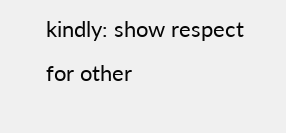kindly: show respect for other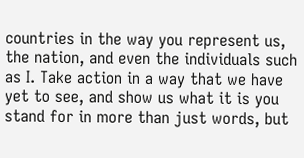countries in the way you represent us, the nation, and even the individuals such as I. Take action in a way that we have yet to see, and show us what it is you stand for in more than just words, but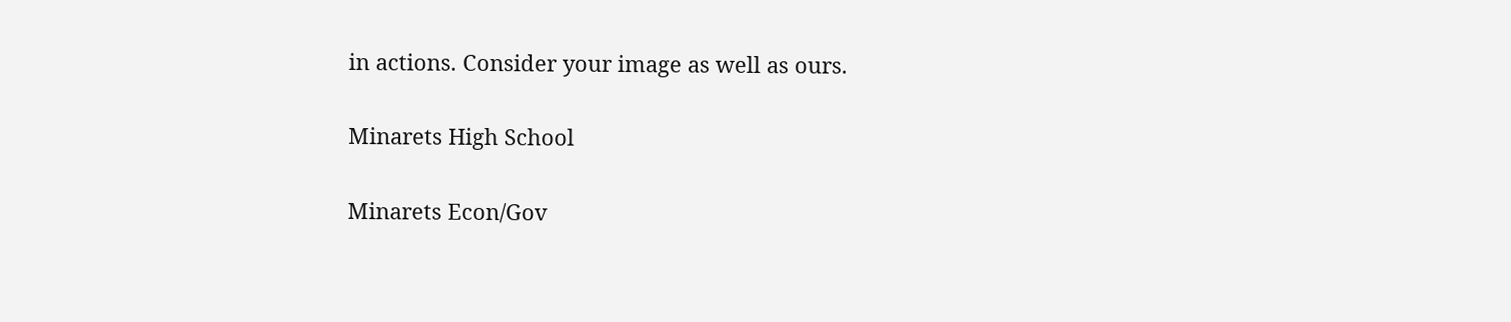in actions. Consider your image as well as ours.

Minarets High School

Minarets Econ/Gov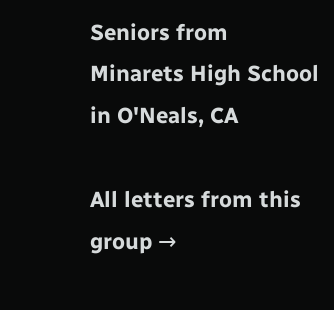Seniors from Minarets High School in O'Neals, CA

All letters from this group →